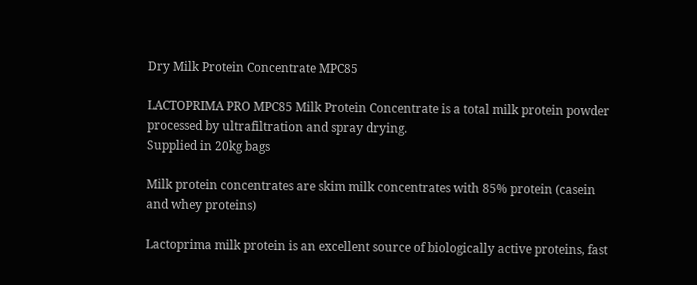Dry Milk Protein Concentrate MPC85

LACTOPRIMA PRO MPC85 Milk Protein Concentrate is a total milk protein powder processed by ultrafiltration and spray drying.
Supplied in 20kg bags

Milk protein concentrates are skim milk concentrates with 85% protein (casein and whey proteins)

Lactoprima milk protein is an excellent source of biologically active proteins, fast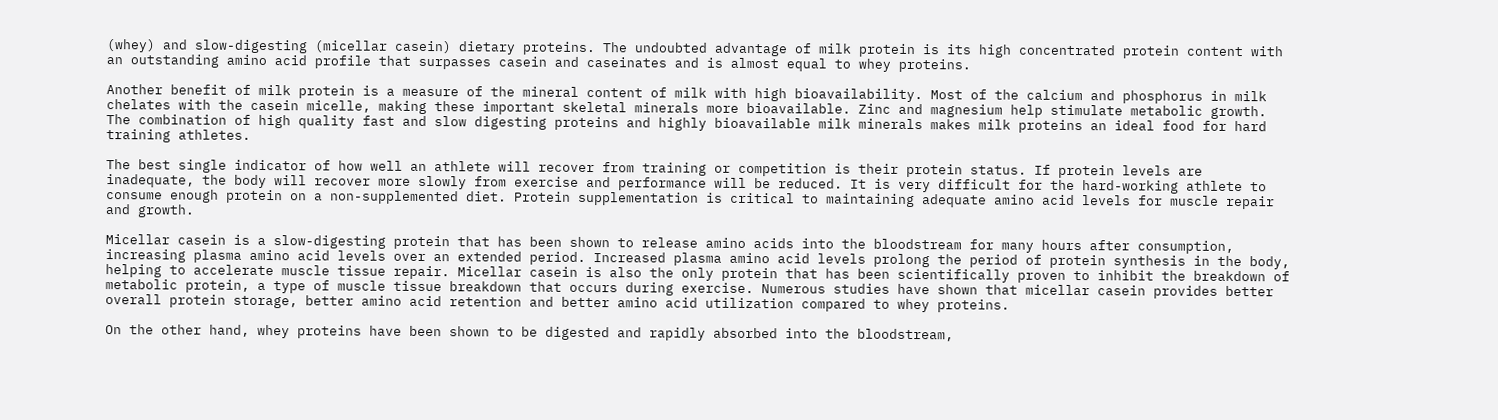(whey) and slow-digesting (micellar casein) dietary proteins. The undoubted advantage of milk protein is its high concentrated protein content with an outstanding amino acid profile that surpasses casein and caseinates and is almost equal to whey proteins.

Another benefit of milk protein is a measure of the mineral content of milk with high bioavailability. Most of the calcium and phosphorus in milk chelates with the casein micelle, making these important skeletal minerals more bioavailable. Zinc and magnesium help stimulate metabolic growth. The combination of high quality fast and slow digesting proteins and highly bioavailable milk minerals makes milk proteins an ideal food for hard training athletes.

The best single indicator of how well an athlete will recover from training or competition is their protein status. If protein levels are inadequate, the body will recover more slowly from exercise and performance will be reduced. It is very difficult for the hard-working athlete to consume enough protein on a non-supplemented diet. Protein supplementation is critical to maintaining adequate amino acid levels for muscle repair and growth.

Micellar casein is a slow-digesting protein that has been shown to release amino acids into the bloodstream for many hours after consumption, increasing plasma amino acid levels over an extended period. Increased plasma amino acid levels prolong the period of protein synthesis in the body, helping to accelerate muscle tissue repair. Micellar casein is also the only protein that has been scientifically proven to inhibit the breakdown of metabolic protein, a type of muscle tissue breakdown that occurs during exercise. Numerous studies have shown that micellar casein provides better overall protein storage, better amino acid retention and better amino acid utilization compared to whey proteins.

On the other hand, whey proteins have been shown to be digested and rapidly absorbed into the bloodstream,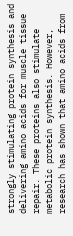strongly stimulating protein synthesis and delivering amino acids for muscle tissue repair. These proteins also stimulate metabolic protein synthesis. However, research has shown that amino acids from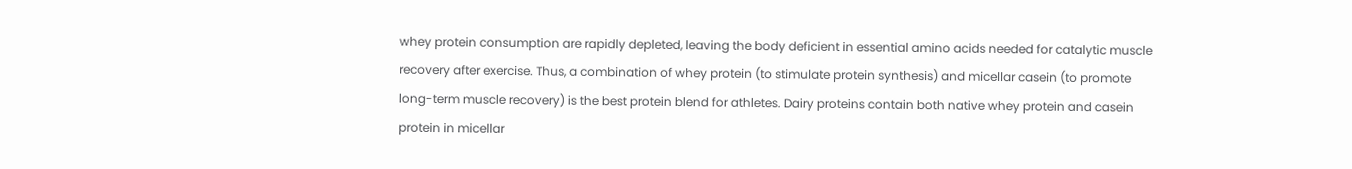whey protein consumption are rapidly depleted, leaving the body deficient in essential amino acids needed for catalytic muscle recovery after exercise. Thus, a combination of whey protein (to stimulate protein synthesis) and micellar casein (to promote long-term muscle recovery) is the best protein blend for athletes. Dairy proteins contain both native whey protein and casein protein in micellar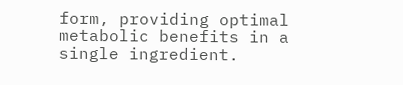form, providing optimal metabolic benefits in a single ingredient.